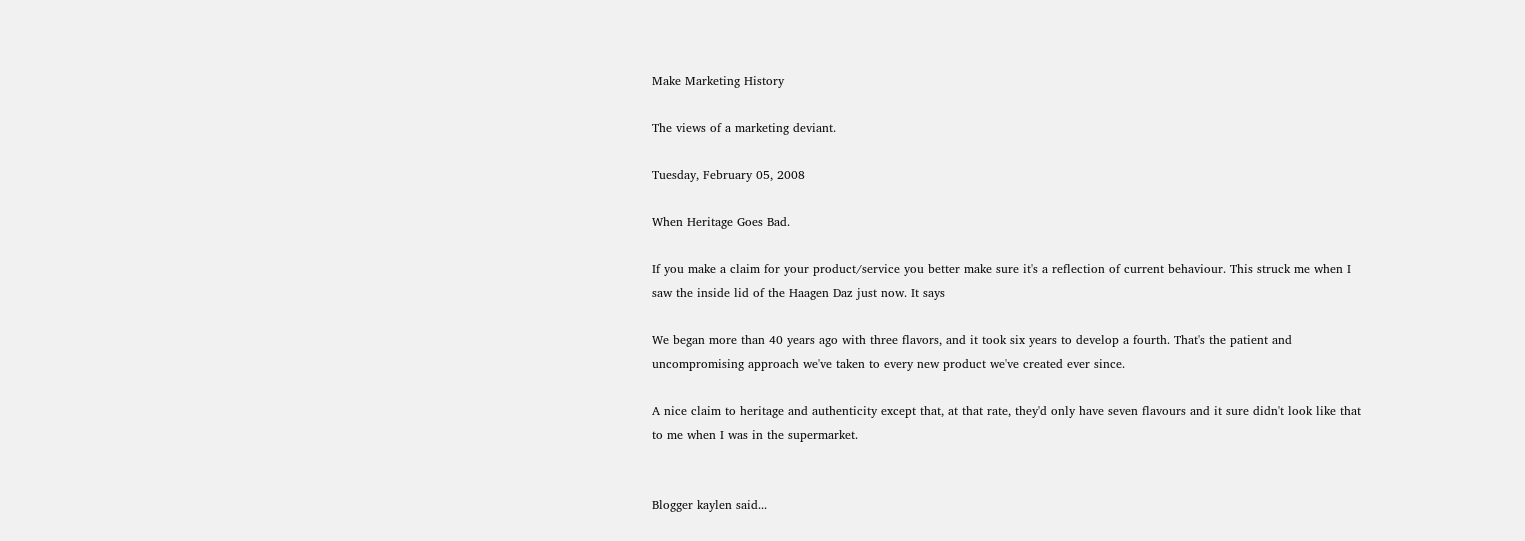Make Marketing History

The views of a marketing deviant.

Tuesday, February 05, 2008

When Heritage Goes Bad.

If you make a claim for your product/service you better make sure it's a reflection of current behaviour. This struck me when I saw the inside lid of the Haagen Daz just now. It says

We began more than 40 years ago with three flavors, and it took six years to develop a fourth. That's the patient and uncompromising approach we've taken to every new product we've created ever since.

A nice claim to heritage and authenticity except that, at that rate, they'd only have seven flavours and it sure didn't look like that to me when I was in the supermarket.


Blogger kaylen said...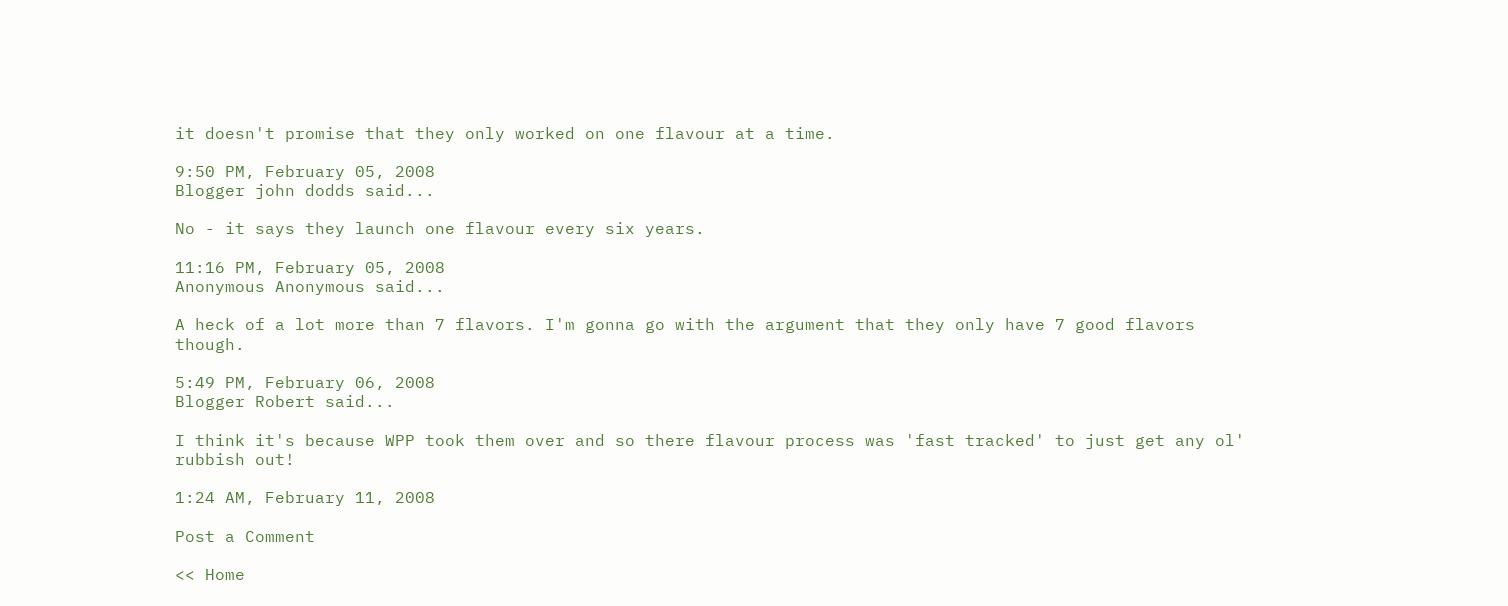it doesn't promise that they only worked on one flavour at a time.

9:50 PM, February 05, 2008
Blogger john dodds said...

No - it says they launch one flavour every six years.

11:16 PM, February 05, 2008
Anonymous Anonymous said...

A heck of a lot more than 7 flavors. I'm gonna go with the argument that they only have 7 good flavors though.

5:49 PM, February 06, 2008
Blogger Robert said...

I think it's because WPP took them over and so there flavour process was 'fast tracked' to just get any ol' rubbish out!

1:24 AM, February 11, 2008

Post a Comment

<< Home